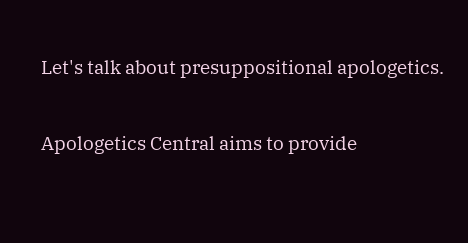Let's talk about presuppositional apologetics.

Apologetics Central aims to provide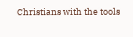Christians with the tools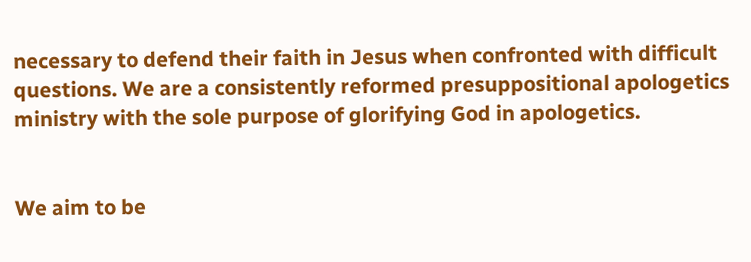necessary to defend their faith in Jesus when confronted with difficult questions. We are a consistently reformed presuppositional apologetics ministry with the sole purpose of glorifying God in apologetics.


We aim to be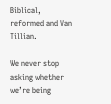Biblical, reformed and Van Tillian.

We never stop asking whether we’re being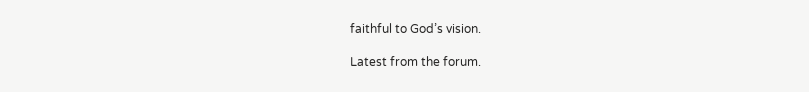faithful to God’s vision.

Latest from the forum.